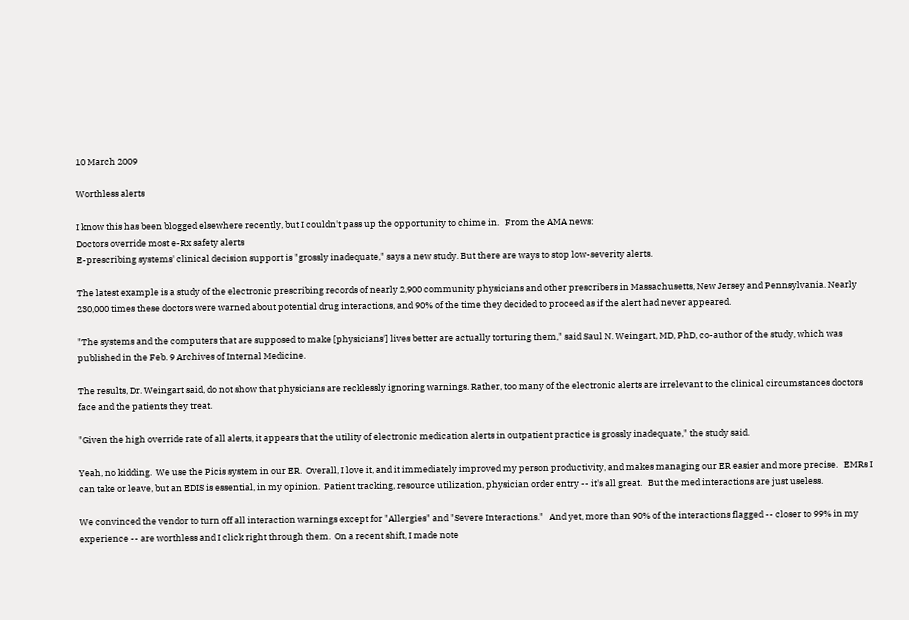10 March 2009

Worthless alerts

I know this has been blogged elsewhere recently, but I couldn't pass up the opportunity to chime in.   From the AMA news:
Doctors override most e-Rx safety alerts
E-prescribing systems' clinical decision support is "grossly inadequate," says a new study. But there are ways to stop low-severity alerts.

The latest example is a study of the electronic prescribing records of nearly 2,900 community physicians and other prescribers in Massachusetts, New Jersey and Pennsylvania. Nearly 230,000 times these doctors were warned about potential drug interactions, and 90% of the time they decided to proceed as if the alert had never appeared.

"The systems and the computers that are supposed to make [physicians'] lives better are actually torturing them," said Saul N. Weingart, MD, PhD, co-author of the study, which was published in the Feb. 9 Archives of Internal Medicine.

The results, Dr. Weingart said, do not show that physicians are recklessly ignoring warnings. Rather, too many of the electronic alerts are irrelevant to the clinical circumstances doctors face and the patients they treat.

"Given the high override rate of all alerts, it appears that the utility of electronic medication alerts in outpatient practice is grossly inadequate," the study said.

Yeah, no kidding.  We use the Picis system in our ER.  Overall, I love it, and it immediately improved my person productivity, and makes managing our ER easier and more precise.   EMRs I can take or leave, but an EDIS is essential, in my opinion.  Patient tracking, resource utilization, physician order entry -- it's all great.   But the med interactions are just useless.

We convinced the vendor to turn off all interaction warnings except for "Allergies" and "Severe Interactions."   And yet, more than 90% of the interactions flagged -- closer to 99% in my experience -- are worthless and I click right through them.  On a recent shift, I made note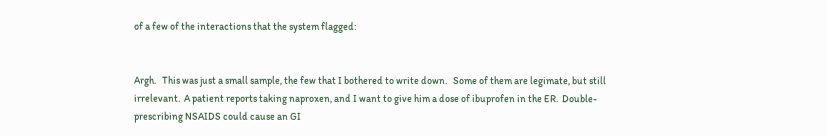of a few of the interactions that the system flagged:


Argh.   This was just a small sample, the few that I bothered to write down.   Some of them are legimate, but still irrelevant.  A patient reports taking naproxen, and I want to give him a dose of ibuprofen in the ER.  Double-prescribing NSAIDS could cause an GI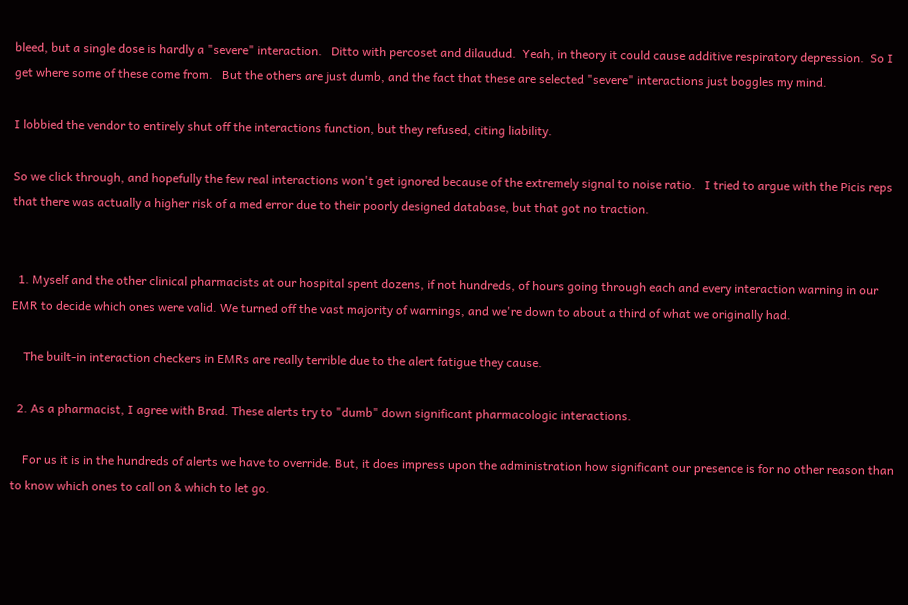bleed, but a single dose is hardly a "severe" interaction.   Ditto with percoset and dilaudud.  Yeah, in theory it could cause additive respiratory depression.  So I get where some of these come from.   But the others are just dumb, and the fact that these are selected "severe" interactions just boggles my mind.

I lobbied the vendor to entirely shut off the interactions function, but they refused, citing liability.

So we click through, and hopefully the few real interactions won't get ignored because of the extremely signal to noise ratio.   I tried to argue with the Picis reps that there was actually a higher risk of a med error due to their poorly designed database, but that got no traction.


  1. Myself and the other clinical pharmacists at our hospital spent dozens, if not hundreds, of hours going through each and every interaction warning in our EMR to decide which ones were valid. We turned off the vast majority of warnings, and we're down to about a third of what we originally had.

    The built-in interaction checkers in EMRs are really terrible due to the alert fatigue they cause.

  2. As a pharmacist, I agree with Brad. These alerts try to "dumb" down significant pharmacologic interactions.

    For us it is in the hundreds of alerts we have to override. But, it does impress upon the administration how significant our presence is for no other reason than to know which ones to call on & which to let go.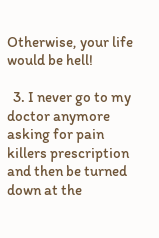Otherwise, your life would be hell!

  3. I never go to my doctor anymore asking for pain killers prescription and then be turned down at the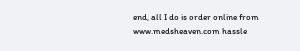end, all I do is order online from www.medsheaven.com hassle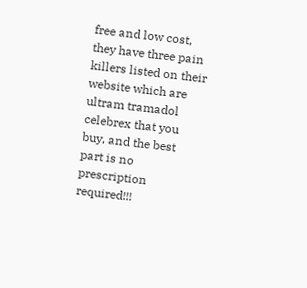free and low cost, they have three pain killers listed on their website which are ultram tramadol celebrex that you buy, and the best part is no prescription required!!!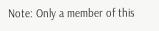Note: Only a member of this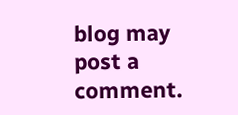blog may post a comment.